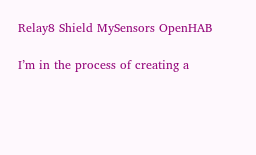Relay8 Shield MySensors OpenHAB

I’m in the process of creating a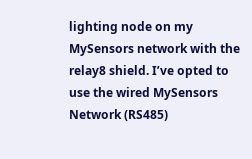lighting node on my MySensors network with the relay8 shield. I’ve opted to use the wired MySensors Network (RS485)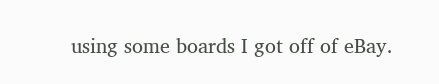using some boards I got off of eBay.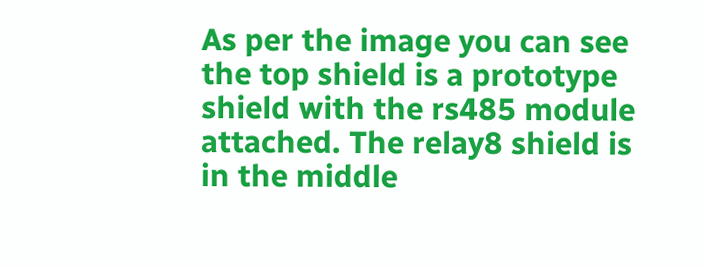As per the image you can see the top shield is a prototype shield with the rs485 module attached. The relay8 shield is in the middle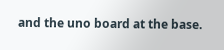and the uno board at the base.